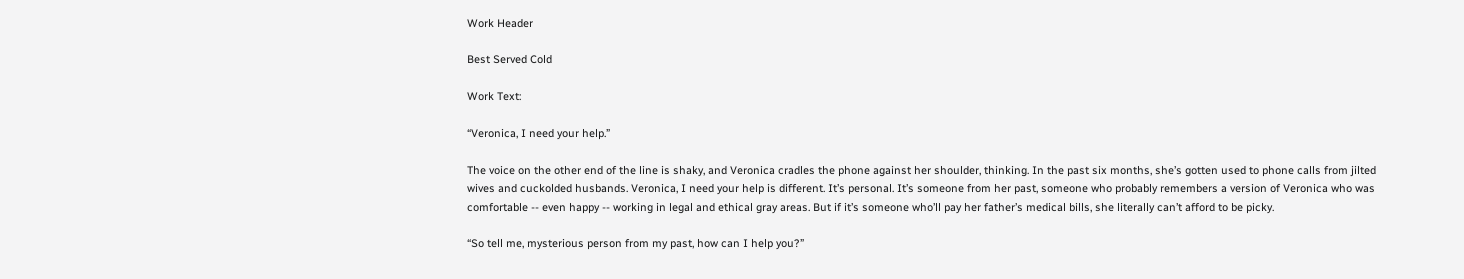Work Header

Best Served Cold

Work Text:

“Veronica, I need your help.”

The voice on the other end of the line is shaky, and Veronica cradles the phone against her shoulder, thinking. In the past six months, she’s gotten used to phone calls from jilted wives and cuckolded husbands. Veronica, I need your help is different. It’s personal. It’s someone from her past, someone who probably remembers a version of Veronica who was comfortable -- even happy -- working in legal and ethical gray areas. But if it’s someone who’ll pay her father’s medical bills, she literally can’t afford to be picky.

“So tell me, mysterious person from my past, how can I help you?”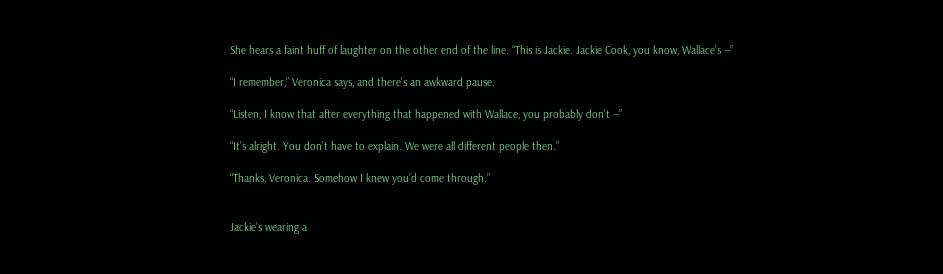She hears a faint huff of laughter on the other end of the line. “This is Jackie. Jackie Cook, you know, Wallace’s --”

“I remember,” Veronica says, and there’s an awkward pause.

“Listen, I know that after everything that happened with Wallace, you probably don’t --”

“It’s alright. You don’t have to explain. We were all different people then.”

“Thanks, Veronica. Somehow I knew you’d come through.”


Jackie’s wearing a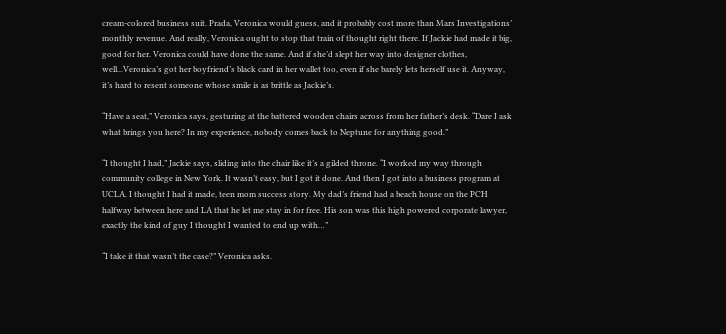cream-colored business suit. Prada, Veronica would guess, and it probably cost more than Mars Investigations’ monthly revenue. And really, Veronica ought to stop that train of thought right there. If Jackie had made it big, good for her. Veronica could have done the same. And if she’d slept her way into designer clothes, well...Veronica’s got her boyfriend’s black card in her wallet too, even if she barely lets herself use it. Anyway, it’s hard to resent someone whose smile is as brittle as Jackie’s.

“Have a seat,” Veronica says, gesturing at the battered wooden chairs across from her father’s desk. “Dare I ask what brings you here? In my experience, nobody comes back to Neptune for anything good.”

“I thought I had,” Jackie says, sliding into the chair like it’s a gilded throne. “I worked my way through community college in New York. It wasn’t easy, but I got it done. And then I got into a business program at UCLA. I thought I had it made, teen mom success story. My dad’s friend had a beach house on the PCH halfway between here and LA that he let me stay in for free. His son was this high powered corporate lawyer, exactly the kind of guy I thought I wanted to end up with…”

“I take it that wasn’t the case?” Veronica asks.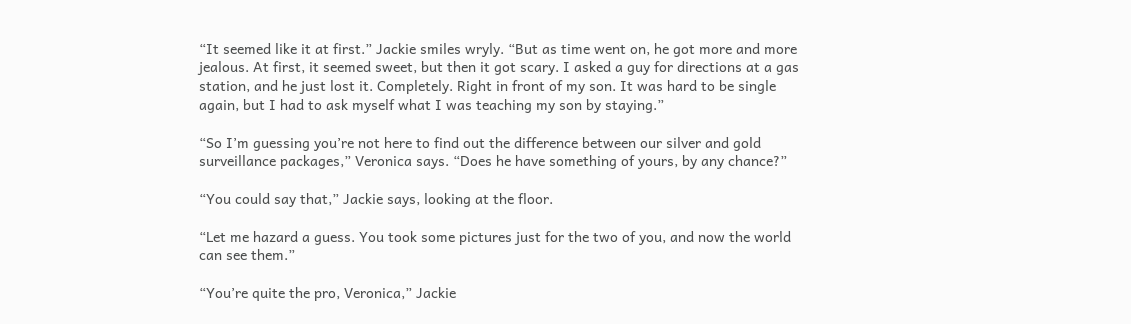“It seemed like it at first.” Jackie smiles wryly. “But as time went on, he got more and more jealous. At first, it seemed sweet, but then it got scary. I asked a guy for directions at a gas station, and he just lost it. Completely. Right in front of my son. It was hard to be single again, but I had to ask myself what I was teaching my son by staying.”

“So I’m guessing you’re not here to find out the difference between our silver and gold surveillance packages,” Veronica says. “Does he have something of yours, by any chance?”

“You could say that,” Jackie says, looking at the floor.

“Let me hazard a guess. You took some pictures just for the two of you, and now the world can see them.”

“You’re quite the pro, Veronica,” Jackie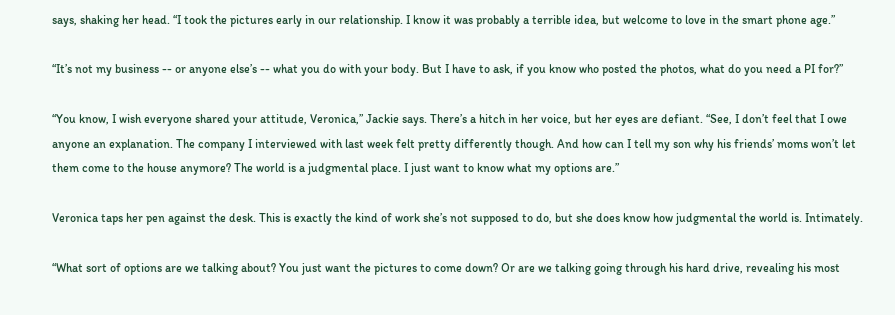says, shaking her head. “I took the pictures early in our relationship. I know it was probably a terrible idea, but welcome to love in the smart phone age.”

“It’s not my business -- or anyone else’s -- what you do with your body. But I have to ask, if you know who posted the photos, what do you need a PI for?”

“You know, I wish everyone shared your attitude, Veronica,” Jackie says. There’s a hitch in her voice, but her eyes are defiant. “See, I don’t feel that I owe anyone an explanation. The company I interviewed with last week felt pretty differently though. And how can I tell my son why his friends’ moms won’t let them come to the house anymore? The world is a judgmental place. I just want to know what my options are.”

Veronica taps her pen against the desk. This is exactly the kind of work she’s not supposed to do, but she does know how judgmental the world is. Intimately.

“What sort of options are we talking about? You just want the pictures to come down? Or are we talking going through his hard drive, revealing his most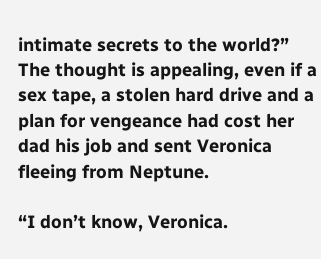intimate secrets to the world?” The thought is appealing, even if a sex tape, a stolen hard drive and a plan for vengeance had cost her dad his job and sent Veronica fleeing from Neptune.

“I don’t know, Veronica.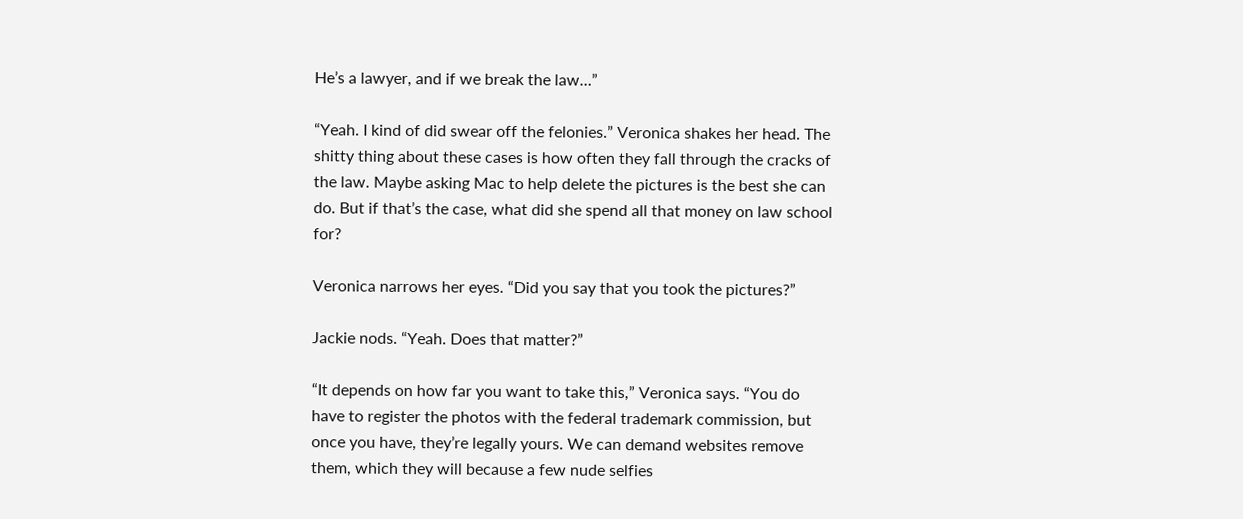He’s a lawyer, and if we break the law…”

“Yeah. I kind of did swear off the felonies.” Veronica shakes her head. The shitty thing about these cases is how often they fall through the cracks of the law. Maybe asking Mac to help delete the pictures is the best she can do. But if that’s the case, what did she spend all that money on law school for?

Veronica narrows her eyes. “Did you say that you took the pictures?”

Jackie nods. “Yeah. Does that matter?”

“It depends on how far you want to take this,” Veronica says. “You do have to register the photos with the federal trademark commission, but once you have, they’re legally yours. We can demand websites remove them, which they will because a few nude selfies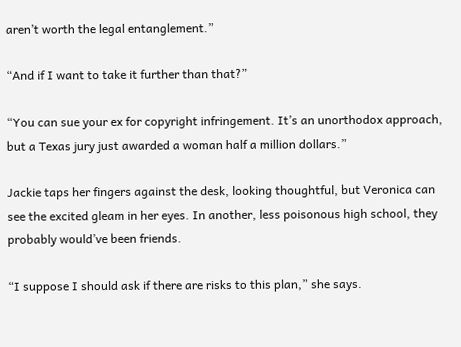aren’t worth the legal entanglement.”

“And if I want to take it further than that?”

“You can sue your ex for copyright infringement. It’s an unorthodox approach, but a Texas jury just awarded a woman half a million dollars.”

Jackie taps her fingers against the desk, looking thoughtful, but Veronica can see the excited gleam in her eyes. In another, less poisonous high school, they probably would’ve been friends.

“I suppose I should ask if there are risks to this plan,” she says.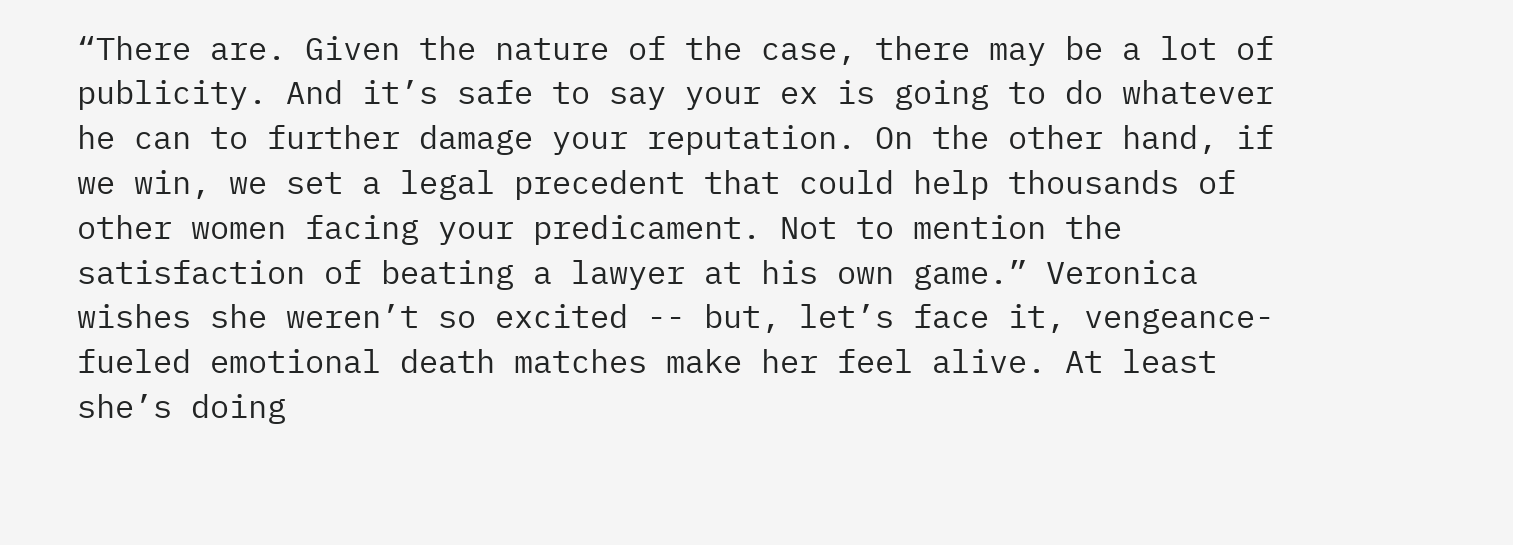“There are. Given the nature of the case, there may be a lot of publicity. And it’s safe to say your ex is going to do whatever he can to further damage your reputation. On the other hand, if we win, we set a legal precedent that could help thousands of other women facing your predicament. Not to mention the satisfaction of beating a lawyer at his own game.” Veronica wishes she weren’t so excited -- but, let’s face it, vengeance-fueled emotional death matches make her feel alive. At least she’s doing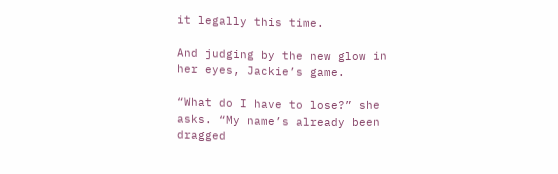it legally this time.

And judging by the new glow in her eyes, Jackie’s game.

“What do I have to lose?” she asks. “My name’s already been dragged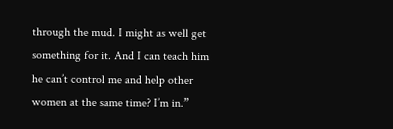through the mud. I might as well get something for it. And I can teach him he can’t control me and help other women at the same time? I’m in.”